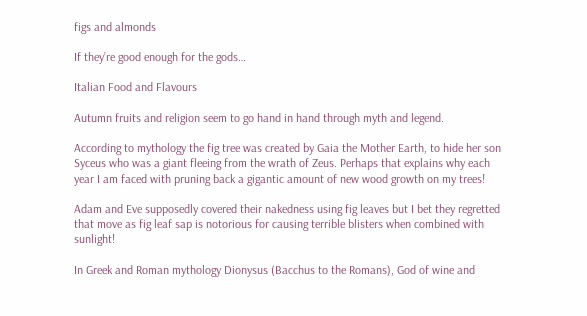figs and almonds

If they’re good enough for the gods…

Italian Food and Flavours

Autumn fruits and religion seem to go hand in hand through myth and legend.

According to mythology the fig tree was created by Gaia the Mother Earth, to hide her son Syceus who was a giant fleeing from the wrath of Zeus. Perhaps that explains why each year I am faced with pruning back a gigantic amount of new wood growth on my trees!

Adam and Eve supposedly covered their nakedness using fig leaves but I bet they regretted that move as fig leaf sap is notorious for causing terrible blisters when combined with sunlight!

In Greek and Roman mythology Dionysus (Bacchus to the Romans), God of wine and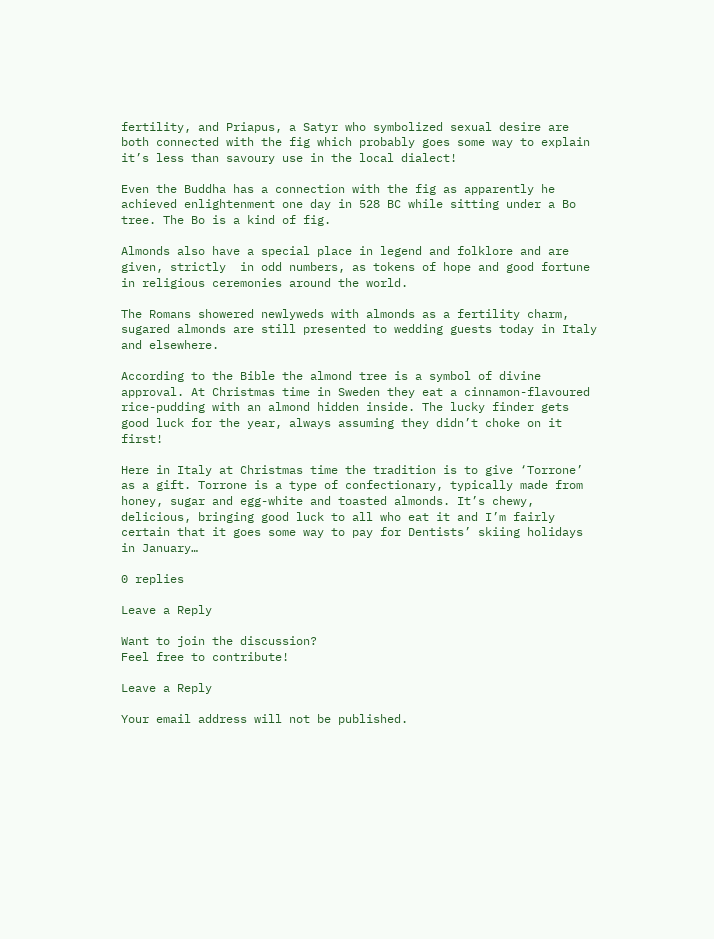fertility, and Priapus, a Satyr who symbolized sexual desire are both connected with the fig which probably goes some way to explain it’s less than savoury use in the local dialect!

Even the Buddha has a connection with the fig as apparently he achieved enlightenment one day in 528 BC while sitting under a Bo tree. The Bo is a kind of fig.

Almonds also have a special place in legend and folklore and are given, strictly  in odd numbers, as tokens of hope and good fortune in religious ceremonies around the world.

The Romans showered newlyweds with almonds as a fertility charm, sugared almonds are still presented to wedding guests today in Italy and elsewhere.

According to the Bible the almond tree is a symbol of divine approval. At Christmas time in Sweden they eat a cinnamon-flavoured rice-pudding with an almond hidden inside. The lucky finder gets good luck for the year, always assuming they didn’t choke on it first!

Here in Italy at Christmas time the tradition is to give ‘Torrone’ as a gift. Torrone is a type of confectionary, typically made from honey, sugar and egg-white and toasted almonds. It’s chewy, delicious, bringing good luck to all who eat it and I’m fairly certain that it goes some way to pay for Dentists’ skiing holidays in January…

0 replies

Leave a Reply

Want to join the discussion?
Feel free to contribute!

Leave a Reply

Your email address will not be published.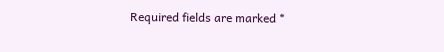Required fields are marked *